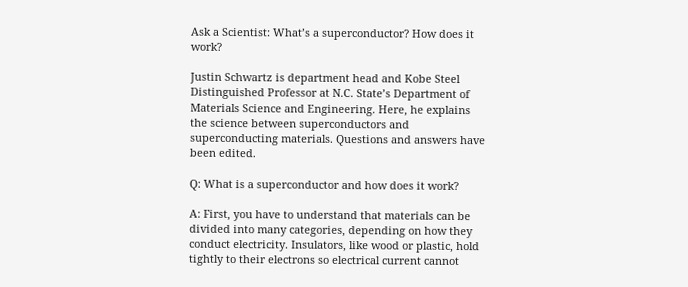Ask a Scientist: What’s a superconductor? How does it work?

Justin Schwartz is department head and Kobe Steel Distinguished Professor at N.C. State’s Department of Materials Science and Engineering. Here, he explains the science between superconductors and superconducting materials. Questions and answers have been edited.

Q: What is a superconductor and how does it work?

A: First, you have to understand that materials can be divided into many categories, depending on how they conduct electricity. Insulators, like wood or plastic, hold tightly to their electrons so electrical current cannot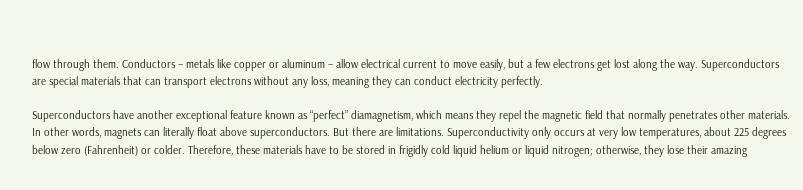flow through them. Conductors – metals like copper or aluminum – allow electrical current to move easily, but a few electrons get lost along the way. Superconductors are special materials that can transport electrons without any loss, meaning they can conduct electricity perfectly.

Superconductors have another exceptional feature known as “perfect” diamagnetism, which means they repel the magnetic field that normally penetrates other materials. In other words, magnets can literally float above superconductors. But there are limitations. Superconductivity only occurs at very low temperatures, about 225 degrees below zero (Fahrenheit) or colder. Therefore, these materials have to be stored in frigidly cold liquid helium or liquid nitrogen; otherwise, they lose their amazing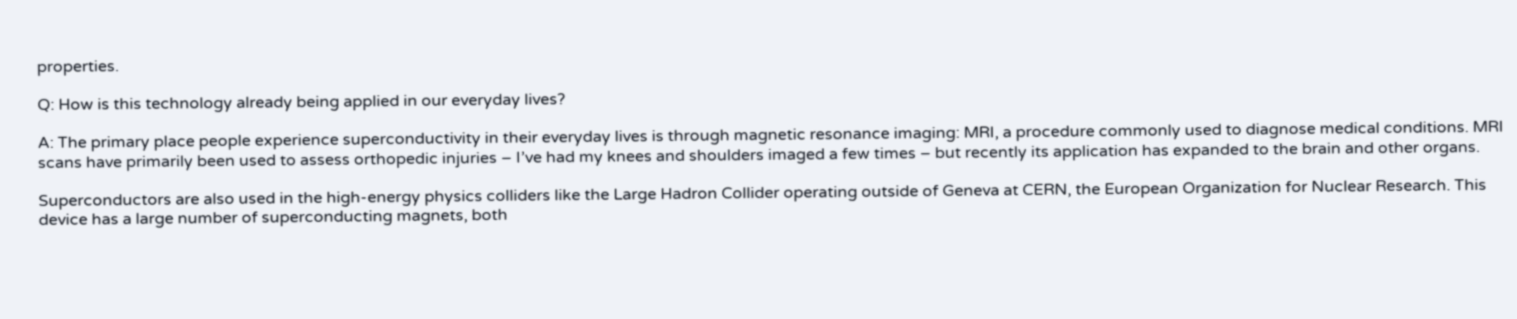properties.

Q: How is this technology already being applied in our everyday lives?

A: The primary place people experience superconductivity in their everyday lives is through magnetic resonance imaging: MRI, a procedure commonly used to diagnose medical conditions. MRI scans have primarily been used to assess orthopedic injuries – I’ve had my knees and shoulders imaged a few times – but recently its application has expanded to the brain and other organs.

Superconductors are also used in the high-energy physics colliders like the Large Hadron Collider operating outside of Geneva at CERN, the European Organization for Nuclear Research. This device has a large number of superconducting magnets, both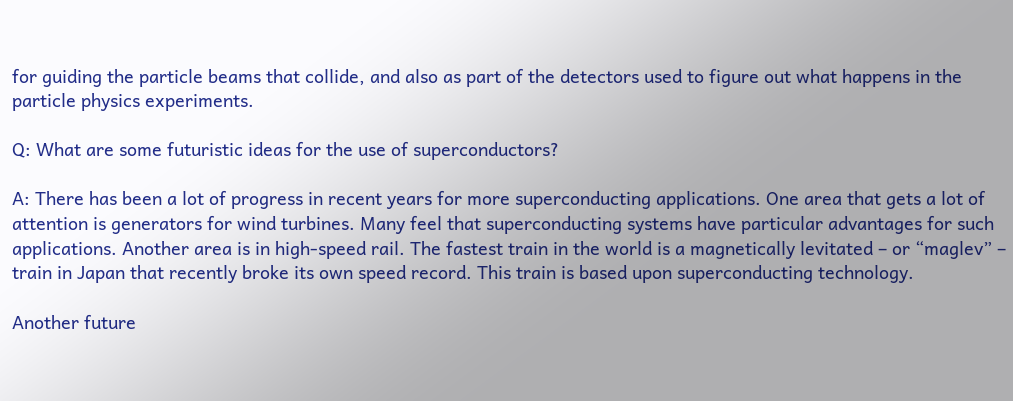for guiding the particle beams that collide, and also as part of the detectors used to figure out what happens in the particle physics experiments.

Q: What are some futuristic ideas for the use of superconductors?

A: There has been a lot of progress in recent years for more superconducting applications. One area that gets a lot of attention is generators for wind turbines. Many feel that superconducting systems have particular advantages for such applications. Another area is in high-speed rail. The fastest train in the world is a magnetically levitated – or “maglev” – train in Japan that recently broke its own speed record. This train is based upon superconducting technology.

Another future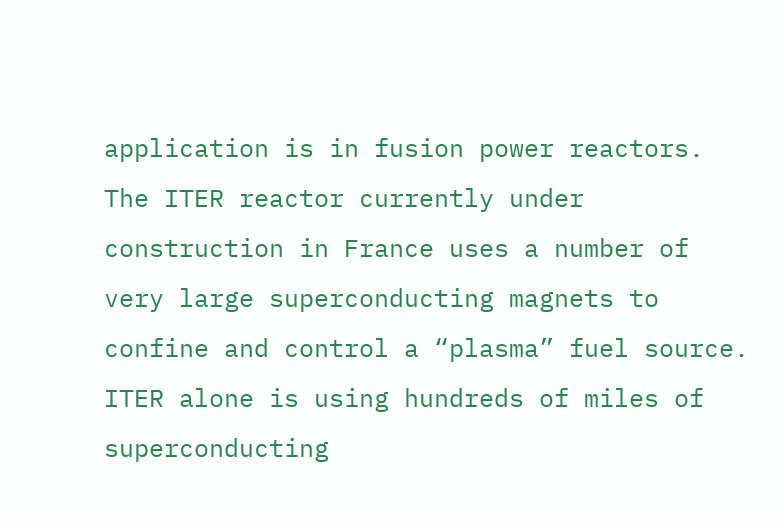application is in fusion power reactors. The ITER reactor currently under construction in France uses a number of very large superconducting magnets to confine and control a “plasma” fuel source. ITER alone is using hundreds of miles of superconducting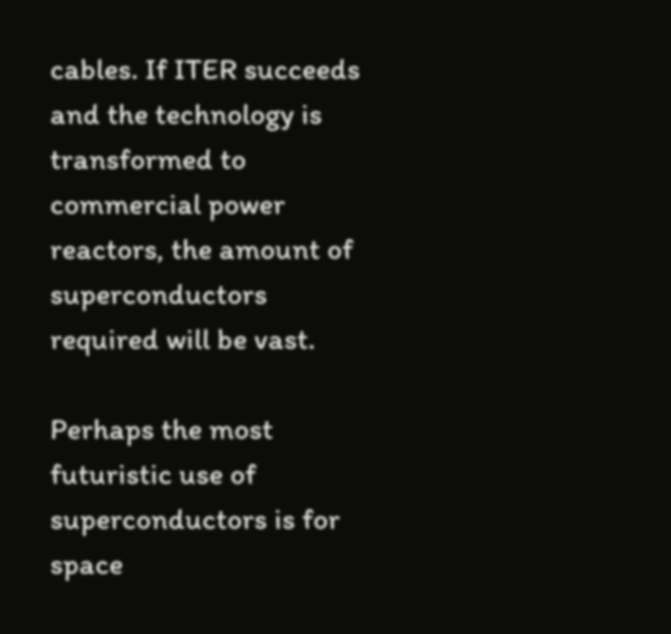cables. If ITER succeeds and the technology is transformed to commercial power reactors, the amount of superconductors required will be vast.

Perhaps the most futuristic use of superconductors is for space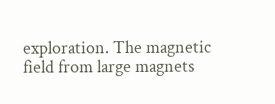exploration. The magnetic field from large magnets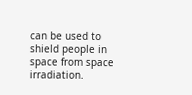can be used to shield people in space from space irradiation.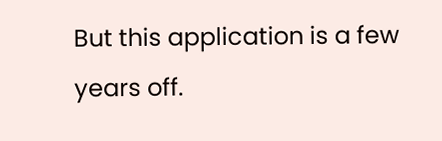But this application is a few years off.